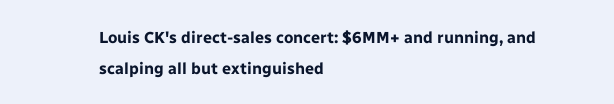Louis CK's direct-sales concert: $6MM+ and running, and scalping all but extinguished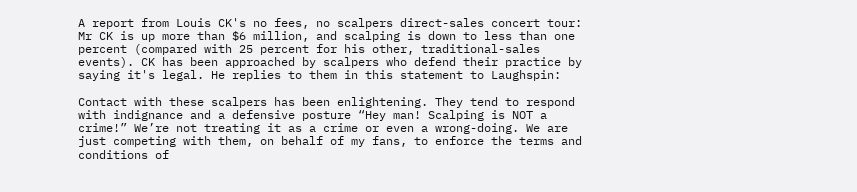A report from Louis CK's no fees, no scalpers direct-sales concert tour: Mr CK is up more than $6 million, and scalping is down to less than one percent (compared with 25 percent for his other, traditional-sales events). CK has been approached by scalpers who defend their practice by saying it's legal. He replies to them in this statement to Laughspin:

Contact with these scalpers has been enlightening. They tend to respond with indignance and a defensive posture “Hey man! Scalping is NOT a crime!” We’re not treating it as a crime or even a wrong-doing. We are just competing with them, on behalf of my fans, to enforce the terms and conditions of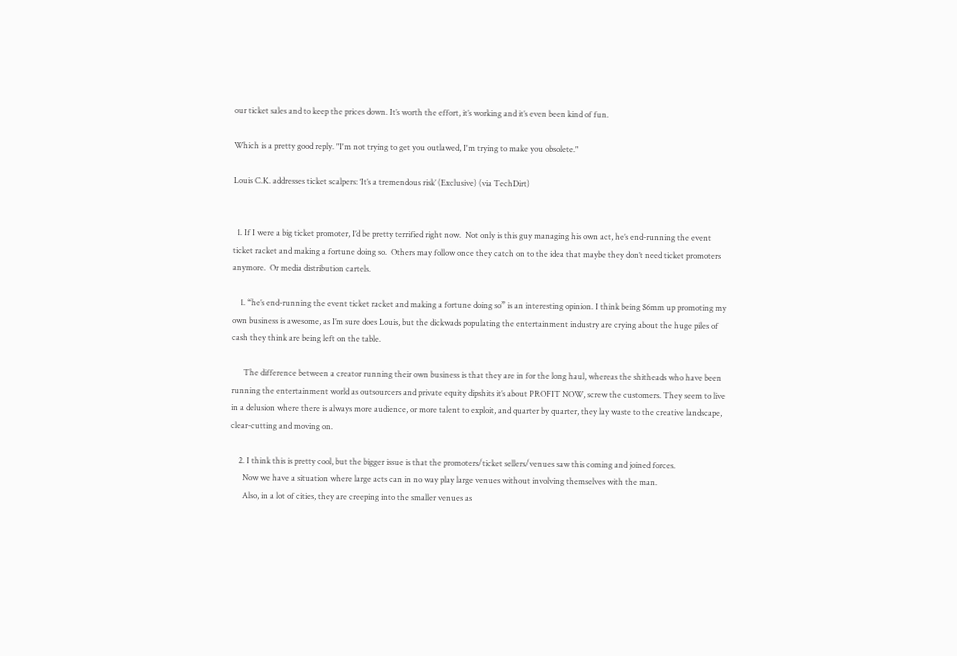our ticket sales and to keep the prices down. It’s worth the effort, it’s working and it’s even been kind of fun.

Which is a pretty good reply. "I'm not trying to get you outlawed, I'm trying to make you obsolete."

Louis C.K. addresses ticket scalpers: ‘It’s a tremendous risk’ (Exclusive) (via TechDirt)


  1. If I were a big ticket promoter, I’d be pretty terrified right now.  Not only is this guy managing his own act, he’s end-running the event ticket racket and making a fortune doing so.  Others may follow once they catch on to the idea that maybe they don’t need ticket promoters anymore.  Or media distribution cartels.

    1. “he’s end-running the event ticket racket and making a fortune doing so” is an interesting opinion. I think being $6mm up promoting my own business is awesome, as I’m sure does Louis, but the dickwads populating the entertainment industry are crying about the huge piles of cash they think are being left on the table.

      The difference between a creator running their own business is that they are in for the long haul, whereas the shitheads who have been running the entertainment world as outsourcers and private equity dipshits it’s about PROFIT NOW, screw the customers. They seem to live in a delusion where there is always more audience, or more talent to exploit, and quarter by quarter, they lay waste to the creative landscape, clear-cutting and moving on.

    2. I think this is pretty cool, but the bigger issue is that the promoters/ticket sellers/venues saw this coming and joined forces.
      Now we have a situation where large acts can in no way play large venues without involving themselves with the man.
      Also, in a lot of cities, they are creeping into the smaller venues as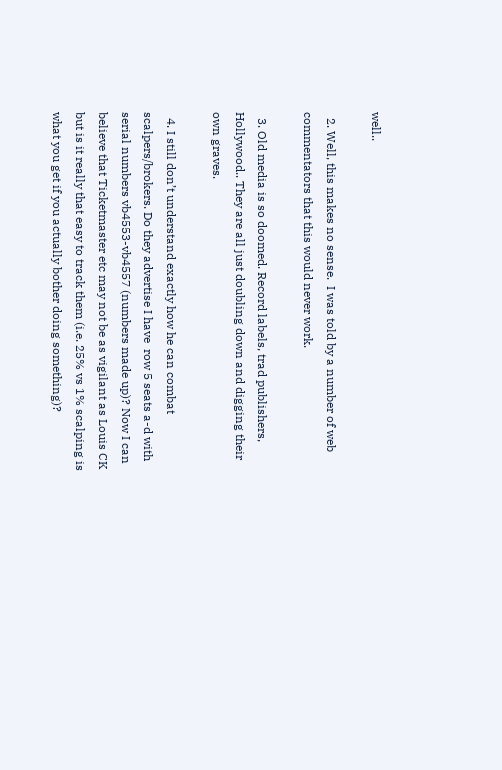well..

  2. Well, this makes no sense.  I was told by a number of web commentators that this would never work.

  3. Old media is so doomed. Record labels, trad publishers, Hollywood.. They are all just doubling down and digging their own graves.

  4. I still don’t understand exactly how he can combat scalpers/brokers. Do they advertise I have  row 5 seats a-d with serial numbers vb4553-vb4557 (numbers made up)? Now I can believe that Ticketmaster etc may not be as vigilant as Louis CK but is it really that easy to track them (i.e. 25% vs 1% scalping is what you get if you actually bother doing something)?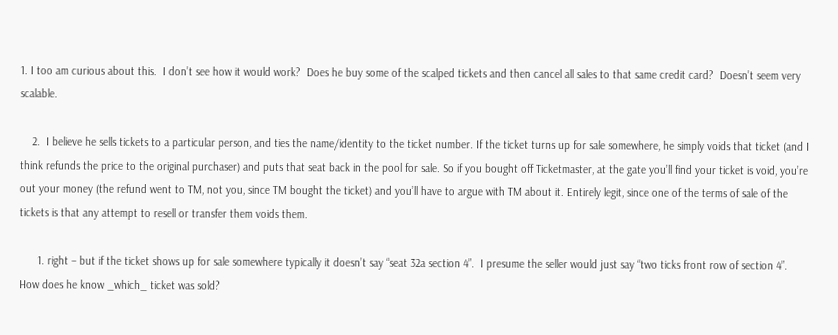1. I too am curious about this.  I don’t see how it would work?  Does he buy some of the scalped tickets and then cancel all sales to that same credit card?  Doesn’t seem very scalable.

    2.  I believe he sells tickets to a particular person, and ties the name/identity to the ticket number. If the ticket turns up for sale somewhere, he simply voids that ticket (and I think refunds the price to the original purchaser) and puts that seat back in the pool for sale. So if you bought off Ticketmaster, at the gate you’ll find your ticket is void, you’re out your money (the refund went to TM, not you, since TM bought the ticket) and you’ll have to argue with TM about it. Entirely legit, since one of the terms of sale of the tickets is that any attempt to resell or transfer them voids them.

      1. right – but if the ticket shows up for sale somewhere typically it doesn’t say “seat 32a section 4”.  I presume the seller would just say “two ticks front row of section 4”.  How does he know _which_ ticket was sold?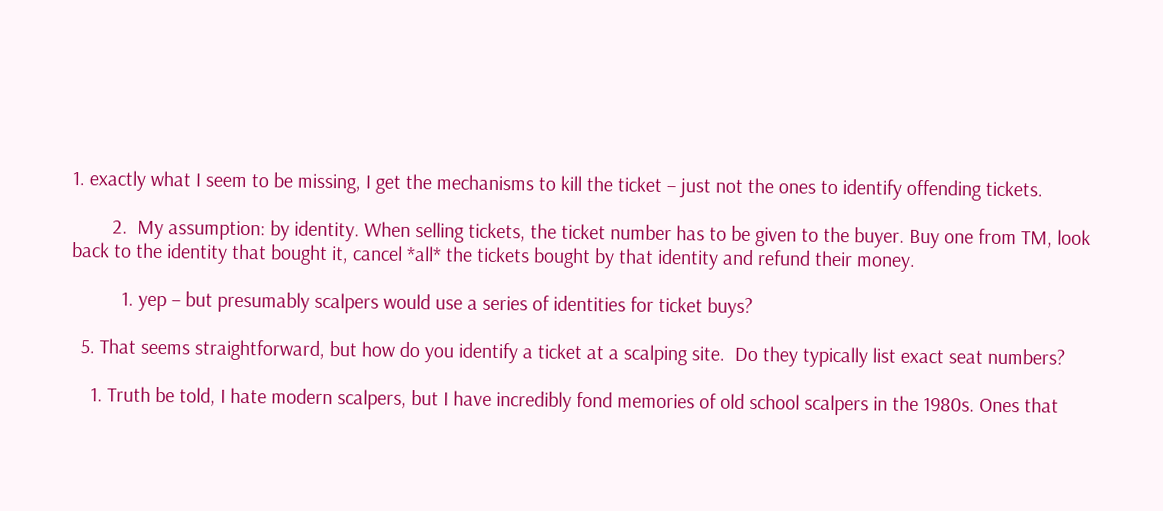1. exactly what I seem to be missing, I get the mechanisms to kill the ticket – just not the ones to identify offending tickets.

        2.  My assumption: by identity. When selling tickets, the ticket number has to be given to the buyer. Buy one from TM, look back to the identity that bought it, cancel *all* the tickets bought by that identity and refund their money.

          1. yep – but presumably scalpers would use a series of identities for ticket buys?

  5. That seems straightforward, but how do you identify a ticket at a scalping site.  Do they typically list exact seat numbers?

    1. Truth be told, I hate modern scalpers, but I have incredibly fond memories of old school scalpers in the 1980s. Ones that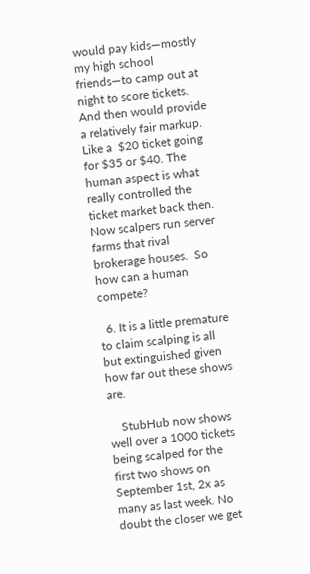would pay kids—mostly my high school friends—to camp out at night to score tickets. And then would provide a relatively fair markup. Like a  $20 ticket going for $35 or $40. The human aspect is what really controlled the ticket market back then.  Now scalpers run server farms that rival brokerage houses.  So how can a human compete?

  6. It is a little premature to claim scalping is all but extinguished given how far out these shows are.

    StubHub now shows well over a 1000 tickets being scalped for the first two shows on September 1st, 2x as many as last week. No doubt the closer we get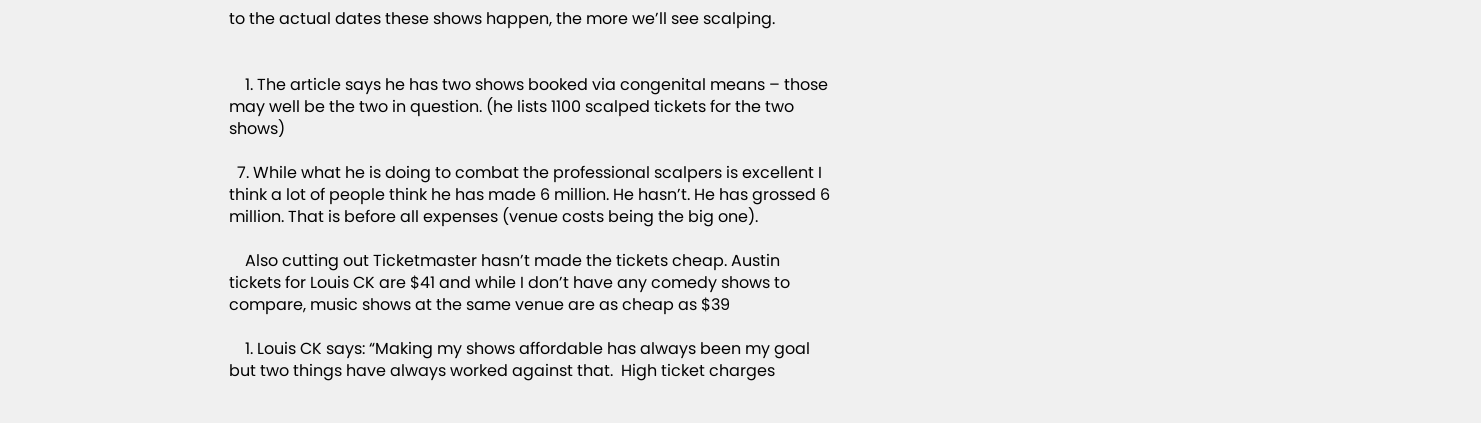to the actual dates these shows happen, the more we’ll see scalping.


    1. The article says he has two shows booked via congenital means – those may well be the two in question. (he lists 1100 scalped tickets for the two shows)

  7. While what he is doing to combat the professional scalpers is excellent I think a lot of people think he has made 6 million. He hasn’t. He has grossed 6 million. That is before all expenses (venue costs being the big one).

    Also cutting out Ticketmaster hasn’t made the tickets cheap. Austin tickets for Louis CK are $41 and while I don’t have any comedy shows to compare, music shows at the same venue are as cheap as $39

    1. Louis CK says: “Making my shows affordable has always been my goal but two things have always worked against that.  High ticket charges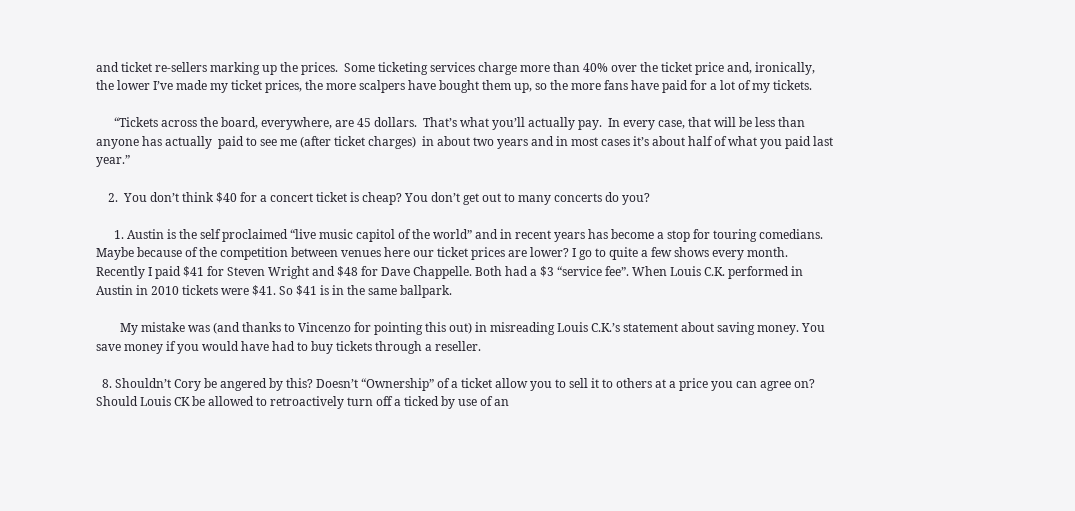and ticket re-sellers marking up the prices.  Some ticketing services charge more than 40% over the ticket price and, ironically, the lower I’ve made my ticket prices, the more scalpers have bought them up, so the more fans have paid for a lot of my tickets.

      “Tickets across the board, everywhere, are 45 dollars.  That’s what you’ll actually pay.  In every case, that will be less than anyone has actually  paid to see me (after ticket charges)  in about two years and in most cases it’s about half of what you paid last year.”

    2.  You don’t think $40 for a concert ticket is cheap? You don’t get out to many concerts do you?

      1. Austin is the self proclaimed “live music capitol of the world” and in recent years has become a stop for touring comedians. Maybe because of the competition between venues here our ticket prices are lower? I go to quite a few shows every month. Recently I paid $41 for Steven Wright and $48 for Dave Chappelle. Both had a $3 “service fee”. When Louis C.K. performed in Austin in 2010 tickets were $41. So $41 is in the same ballpark.

        My mistake was (and thanks to Vincenzo for pointing this out) in misreading Louis C.K.’s statement about saving money. You save money if you would have had to buy tickets through a reseller.

  8. Shouldn’t Cory be angered by this? Doesn’t “Ownership” of a ticket allow you to sell it to others at a price you can agree on? Should Louis CK be allowed to retroactively turn off a ticked by use of an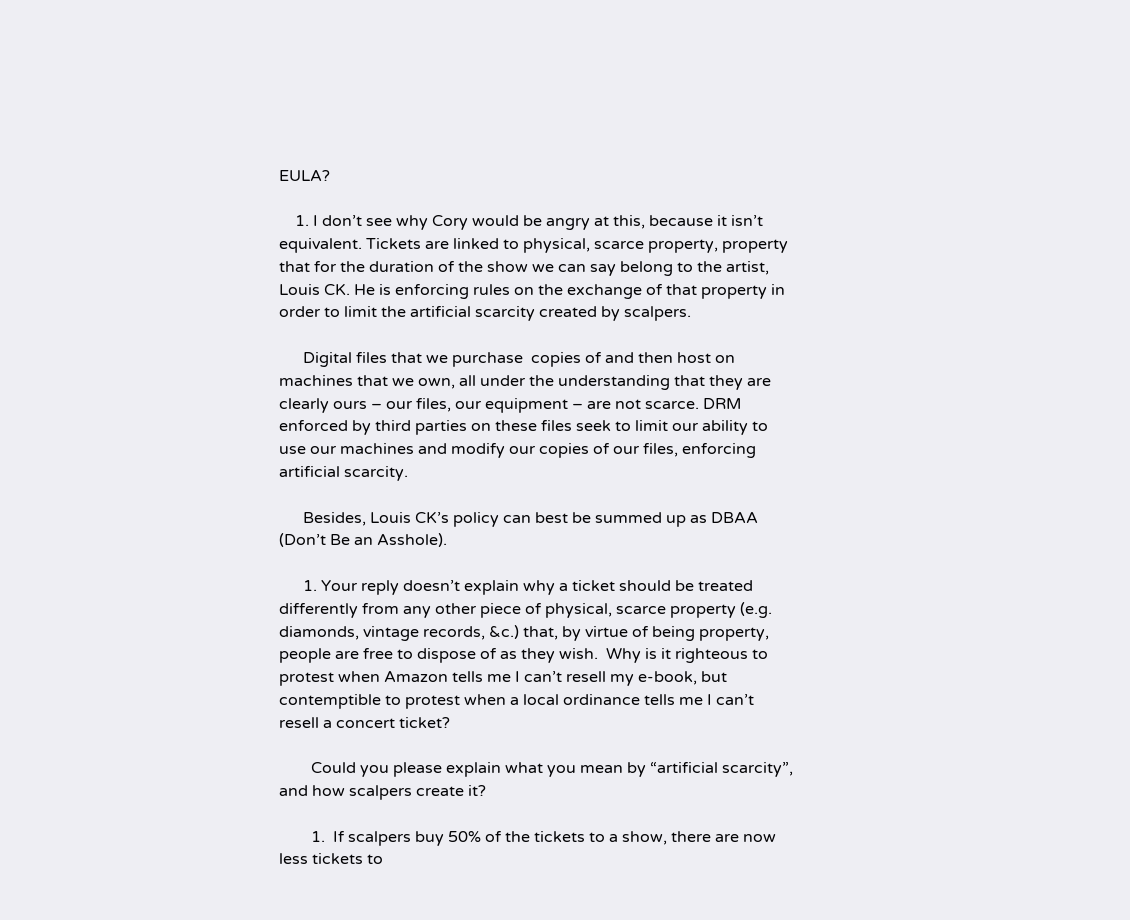EULA?

    1. I don’t see why Cory would be angry at this, because it isn’t equivalent. Tickets are linked to physical, scarce property, property that for the duration of the show we can say belong to the artist, Louis CK. He is enforcing rules on the exchange of that property in order to limit the artificial scarcity created by scalpers.

      Digital files that we purchase  copies of and then host on machines that we own, all under the understanding that they are clearly ours – our files, our equipment – are not scarce. DRM enforced by third parties on these files seek to limit our ability to use our machines and modify our copies of our files, enforcing artificial scarcity.

      Besides, Louis CK’s policy can best be summed up as DBAA (Don’t Be an Asshole).

      1. Your reply doesn’t explain why a ticket should be treated differently from any other piece of physical, scarce property (e.g. diamonds, vintage records, &c.) that, by virtue of being property, people are free to dispose of as they wish.  Why is it righteous to protest when Amazon tells me I can’t resell my e-book, but contemptible to protest when a local ordinance tells me I can’t resell a concert ticket?

        Could you please explain what you mean by “artificial scarcity”, and how scalpers create it?

        1.  If scalpers buy 50% of the tickets to a show, there are now less tickets to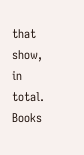that show, in total. Books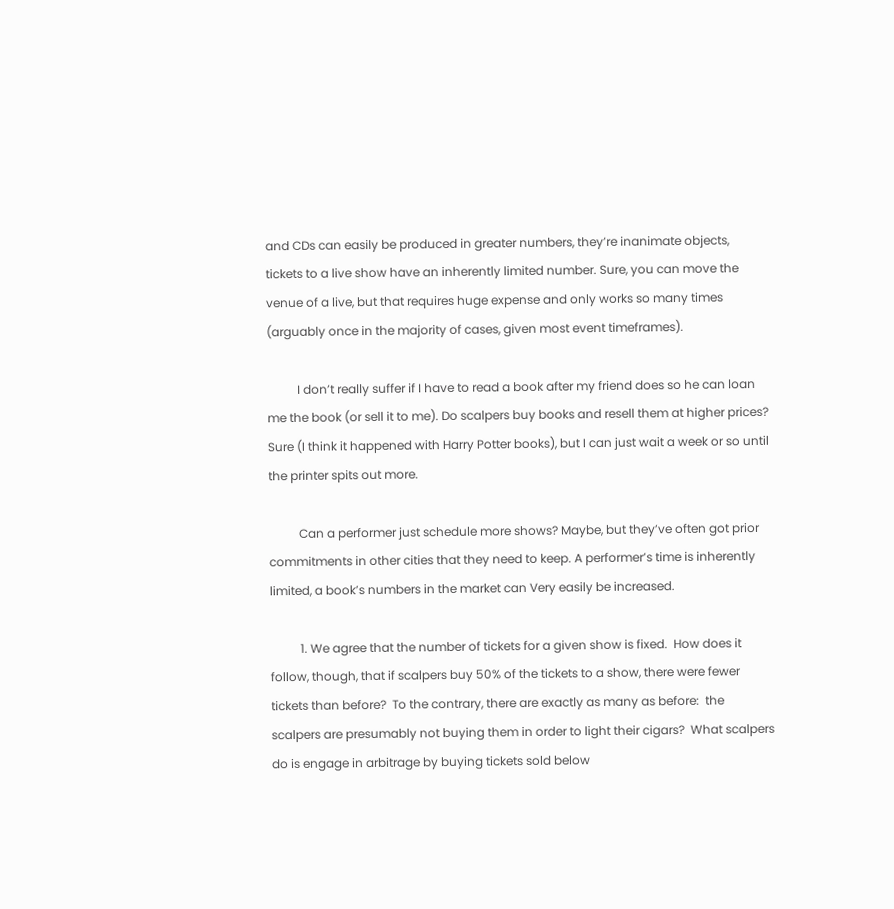and CDs can easily be produced in greater numbers, they’re inanimate objects, tickets to a live show have an inherently limited number. Sure, you can move the venue of a live, but that requires huge expense and only works so many times (arguably once in the majority of cases, given most event timeframes).

          I don’t really suffer if I have to read a book after my friend does so he can loan me the book (or sell it to me). Do scalpers buy books and resell them at higher prices? Sure (I think it happened with Harry Potter books), but I can just wait a week or so until the printer spits out more.

          Can a performer just schedule more shows? Maybe, but they’ve often got prior commitments in other cities that they need to keep. A performer’s time is inherently limited, a book’s numbers in the market can Very easily be increased.

          1. We agree that the number of tickets for a given show is fixed.  How does it follow, though, that if scalpers buy 50% of the tickets to a show, there were fewer tickets than before?  To the contrary, there are exactly as many as before:  the scalpers are presumably not buying them in order to light their cigars?  What scalpers do is engage in arbitrage by buying tickets sold below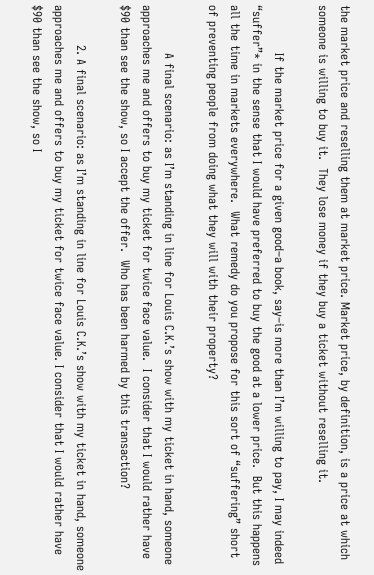the market price and reselling them at market price. Market price, by definition, is a price at which someone is willing to buy it.  They lose money if they buy a ticket without reselling it.

            If the market price for a given good–a book, say–is more than I’m willing to pay, I may indeed “suffer”* in the sense that I would have preferred to buy the good at a lower price.  But this happens all the time in markets everywhere.  What remedy do you propose for this sort of “suffering” short of preventing people from doing what they will with their property?

            A final scenario: as I’m standing in line for Louis C.K.’s show with my ticket in hand, someone approaches me and offers to buy my ticket for twice face value.  I consider that I would rather have $90 than see the show, so I accept the offer.  Who has been harmed by this transaction?

          2. A final scenario: as I’m standing in line for Louis C.K.’s show with my ticket in hand, someone approaches me and offers to buy my ticket for twice face value. I consider that I would rather have $90 than see the show, so I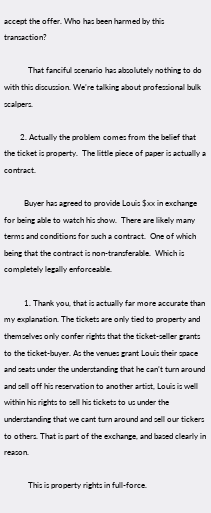accept the offer. Who has been harmed by this transaction?

            That fanciful scenario has absolutely nothing to do with this discussion. We’re talking about professional bulk scalpers.

        2. Actually the problem comes from the belief that the ticket is property.  The little piece of paper is actually a contract.

          Buyer has agreed to provide Louis $xx in exchange for being able to watch his show.  There are likely many terms and conditions for such a contract.  One of which being that the contract is non-transferable.  Which is completely legally enforceable.

          1. Thank you, that is actually far more accurate than my explanation. The tickets are only tied to property and themselves only confer rights that the ticket-seller grants to the ticket-buyer. As the venues grant Louis their space and seats under the understanding that he can’t turn around and sell off his reservation to another artist, Louis is well within his rights to sell his tickets to us under the understanding that we cant turn around and sell our tickers to others. That is part of the exchange, and based clearly in reason.

            This is property rights in full-force.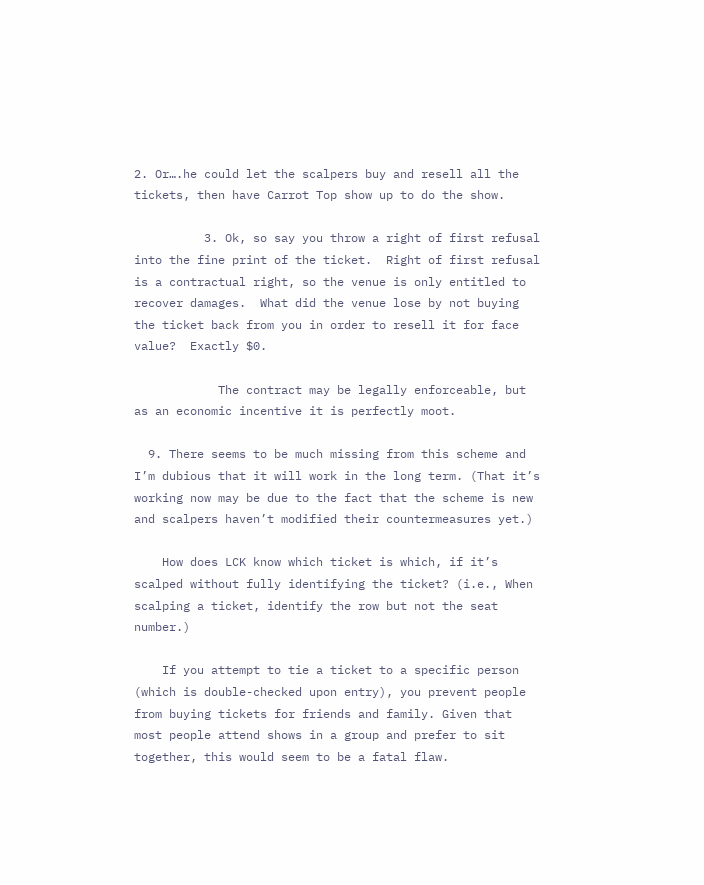2. Or….he could let the scalpers buy and resell all the tickets, then have Carrot Top show up to do the show.

          3. Ok, so say you throw a right of first refusal into the fine print of the ticket.  Right of first refusal is a contractual right, so the venue is only entitled to recover damages.  What did the venue lose by not buying the ticket back from you in order to resell it for face value?  Exactly $0.

            The contract may be legally enforceable, but as an economic incentive it is perfectly moot.

  9. There seems to be much missing from this scheme and I’m dubious that it will work in the long term. (That it’s working now may be due to the fact that the scheme is new and scalpers haven’t modified their countermeasures yet.)

    How does LCK know which ticket is which, if it’s scalped without fully identifying the ticket? (i.e., When scalping a ticket, identify the row but not the seat number.)

    If you attempt to tie a ticket to a specific person (which is double-checked upon entry), you prevent people from buying tickets for friends and family. Given that most people attend shows in a group and prefer to sit together, this would seem to be a fatal flaw.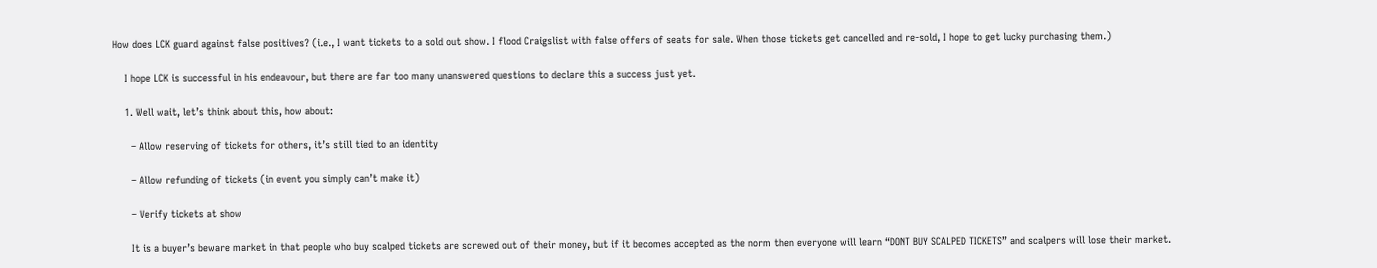How does LCK guard against false positives? (i.e., I want tickets to a sold out show. I flood Craigslist with false offers of seats for sale. When those tickets get cancelled and re-sold, I hope to get lucky purchasing them.)

    I hope LCK is successful in his endeavour, but there are far too many unanswered questions to declare this a success just yet.

    1. Well wait, let’s think about this, how about:

      – Allow reserving of tickets for others, it’s still tied to an identity

      – Allow refunding of tickets (in event you simply can’t make it)

      – Verify tickets at show

      It is a buyer’s beware market in that people who buy scalped tickets are screwed out of their money, but if it becomes accepted as the norm then everyone will learn “DONT BUY SCALPED TICKETS” and scalpers will lose their market.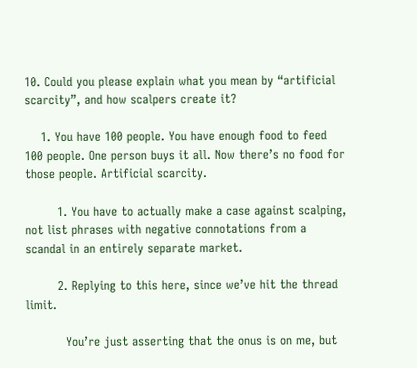10. Could you please explain what you mean by “artificial scarcity”, and how scalpers create it?

    1. You have 100 people. You have enough food to feed 100 people. One person buys it all. Now there’s no food for those people. Artificial scarcity.

        1. You have to actually make a case against scalping, not list phrases with negative connotations from a scandal in an entirely separate market.

        2. Replying to this here, since we’ve hit the thread limit.

          You’re just asserting that the onus is on me, but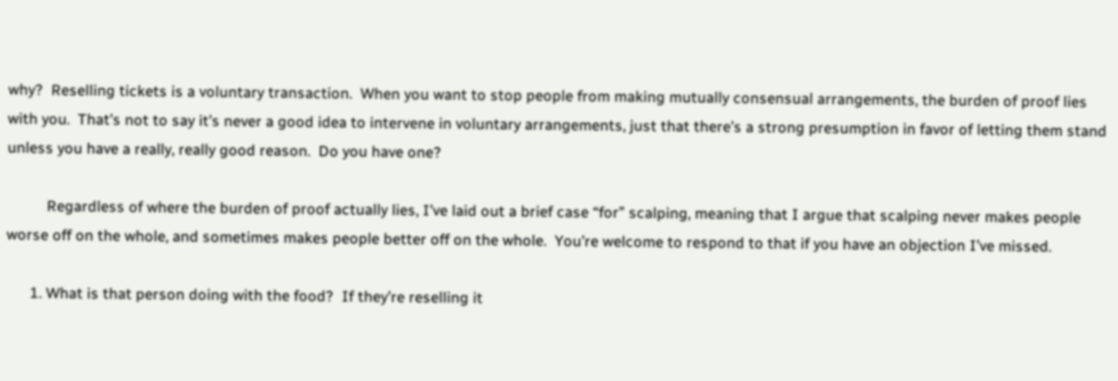why?  Reselling tickets is a voluntary transaction.  When you want to stop people from making mutually consensual arrangements, the burden of proof lies with you.  That’s not to say it’s never a good idea to intervene in voluntary arrangements, just that there’s a strong presumption in favor of letting them stand unless you have a really, really good reason.  Do you have one?

          Regardless of where the burden of proof actually lies, I’ve laid out a brief case “for” scalping, meaning that I argue that scalping never makes people worse off on the whole, and sometimes makes people better off on the whole.  You’re welcome to respond to that if you have an objection I’ve missed.

      1. What is that person doing with the food?  If they’re reselling it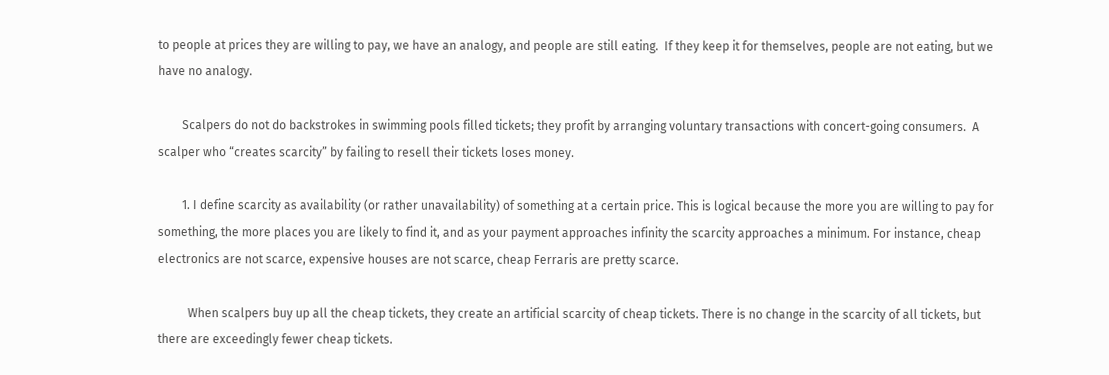to people at prices they are willing to pay, we have an analogy, and people are still eating.  If they keep it for themselves, people are not eating, but we have no analogy.

        Scalpers do not do backstrokes in swimming pools filled tickets; they profit by arranging voluntary transactions with concert-going consumers.  A scalper who “creates scarcity” by failing to resell their tickets loses money.

        1. I define scarcity as availability (or rather unavailability) of something at a certain price. This is logical because the more you are willing to pay for something, the more places you are likely to find it, and as your payment approaches infinity the scarcity approaches a minimum. For instance, cheap electronics are not scarce, expensive houses are not scarce, cheap Ferraris are pretty scarce.

          When scalpers buy up all the cheap tickets, they create an artificial scarcity of cheap tickets. There is no change in the scarcity of all tickets, but there are exceedingly fewer cheap tickets.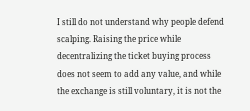I still do not understand why people defend scalping. Raising the price while decentralizing the ticket buying process does not seem to add any value, and while the exchange is still voluntary, it is not the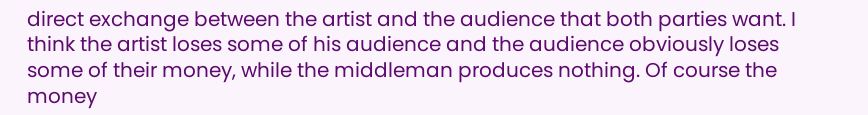direct exchange between the artist and the audience that both parties want. I think the artist loses some of his audience and the audience obviously loses some of their money, while the middleman produces nothing. Of course the money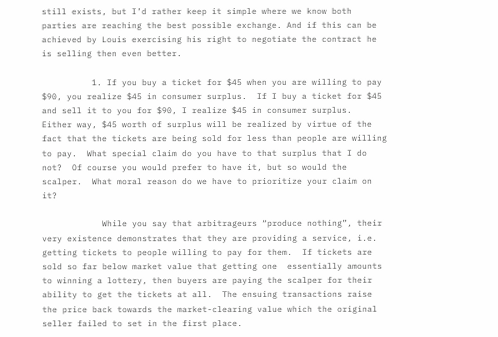still exists, but I’d rather keep it simple where we know both parties are reaching the best possible exchange. And if this can be achieved by Louis exercising his right to negotiate the contract he is selling then even better.

          1. If you buy a ticket for $45 when you are willing to pay $90, you realize $45 in consumer surplus.  If I buy a ticket for $45 and sell it to you for $90, I realize $45 in consumer surplus.  Either way, $45 worth of surplus will be realized by virtue of the fact that the tickets are being sold for less than people are willing to pay.  What special claim do you have to that surplus that I do not?  Of course you would prefer to have it, but so would the scalper.  What moral reason do we have to prioritize your claim on it?

            While you say that arbitrageurs “produce nothing”, their very existence demonstrates that they are providing a service, i.e. getting tickets to people willing to pay for them.  If tickets are sold so far below market value that getting one  essentially amounts to winning a lottery, then buyers are paying the scalper for their ability to get the tickets at all.  The ensuing transactions raise the price back towards the market-clearing value which the original seller failed to set in the first place.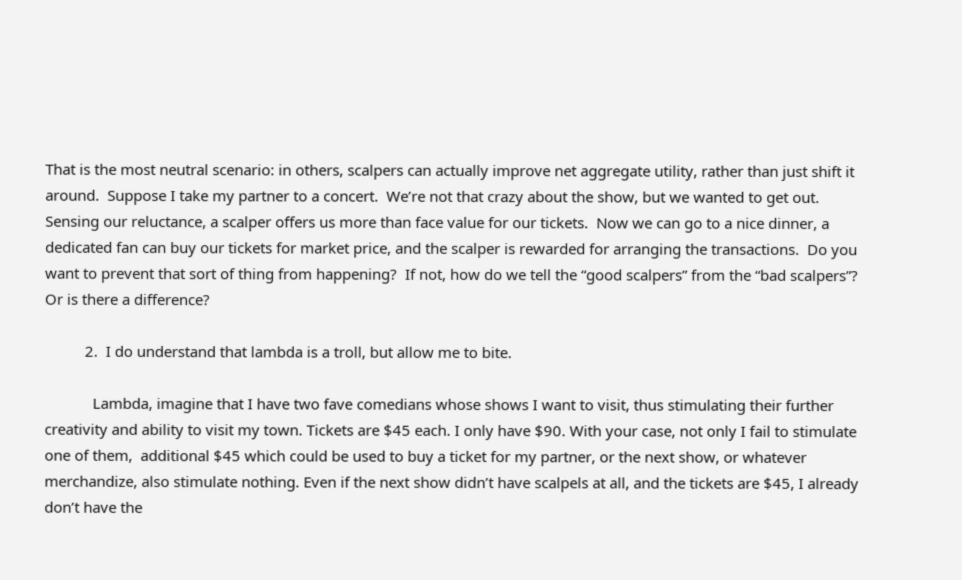That is the most neutral scenario: in others, scalpers can actually improve net aggregate utility, rather than just shift it around.  Suppose I take my partner to a concert.  We’re not that crazy about the show, but we wanted to get out.  Sensing our reluctance, a scalper offers us more than face value for our tickets.  Now we can go to a nice dinner, a dedicated fan can buy our tickets for market price, and the scalper is rewarded for arranging the transactions.  Do you want to prevent that sort of thing from happening?  If not, how do we tell the “good scalpers” from the “bad scalpers”?  Or is there a difference?

          2.  I do understand that lambda is a troll, but allow me to bite.

            Lambda, imagine that I have two fave comedians whose shows I want to visit, thus stimulating their further creativity and ability to visit my town. Tickets are $45 each. I only have $90. With your case, not only I fail to stimulate one of them,  additional $45 which could be used to buy a ticket for my partner, or the next show, or whatever merchandize, also stimulate nothing. Even if the next show didn’t have scalpels at all, and the tickets are $45, I already don’t have the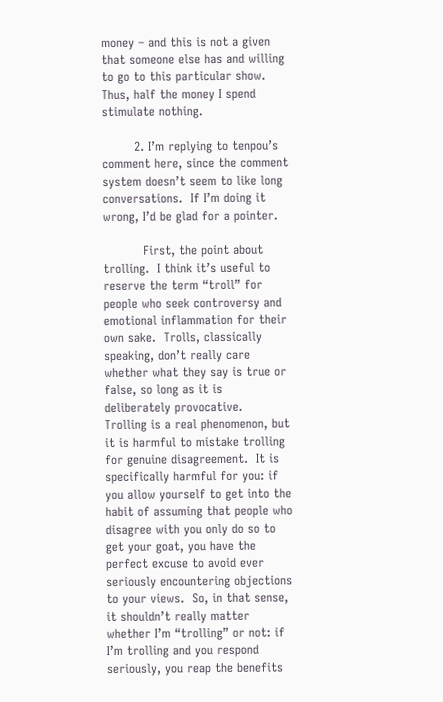money – and this is not a given that someone else has and willing to go to this particular show. Thus, half the money I spend stimulate nothing.

        2. I’m replying to tenpou’s comment here, since the comment system doesn’t seem to like long conversations.  If I’m doing it wrong, I’d be glad for a pointer.

          First, the point about trolling.  I think it’s useful to reserve the term “troll” for people who seek controversy and emotional inflammation for their own sake.  Trolls, classically speaking, don’t really care whether what they say is true or false, so long as it is deliberately provocative.  Trolling is a real phenomenon, but it is harmful to mistake trolling for genuine disagreement.  It is specifically harmful for you: if you allow yourself to get into the habit of assuming that people who disagree with you only do so to get your goat, you have the perfect excuse to avoid ever seriously encountering objections to your views.  So, in that sense, it shouldn’t really matter whether I’m “trolling” or not: if I’m trolling and you respond seriously, you reap the benefits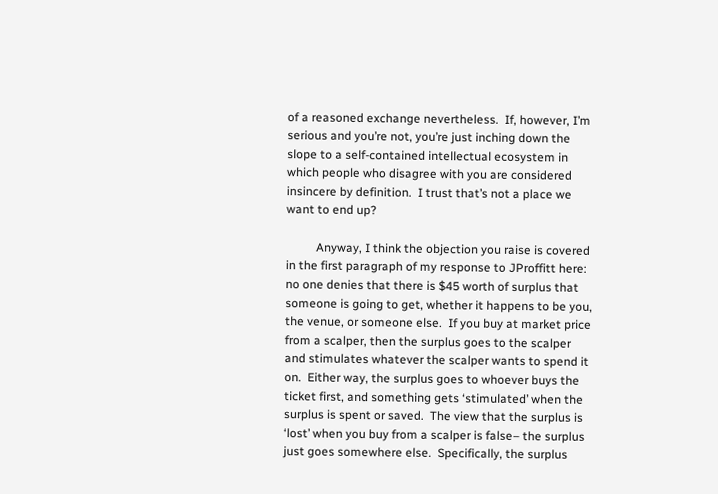of a reasoned exchange nevertheless.  If, however, I’m serious and you’re not, you’re just inching down the slope to a self-contained intellectual ecosystem in which people who disagree with you are considered insincere by definition.  I trust that’s not a place we want to end up?

          Anyway, I think the objection you raise is covered in the first paragraph of my response to JProffitt here: no one denies that there is $45 worth of surplus that someone is going to get, whether it happens to be you, the venue, or someone else.  If you buy at market price from a scalper, then the surplus goes to the scalper and stimulates whatever the scalper wants to spend it on.  Either way, the surplus goes to whoever buys the ticket first, and something gets ‘stimulated’ when the surplus is spent or saved.  The view that the surplus is ‘lost’ when you buy from a scalper is false– the surplus just goes somewhere else.  Specifically, the surplus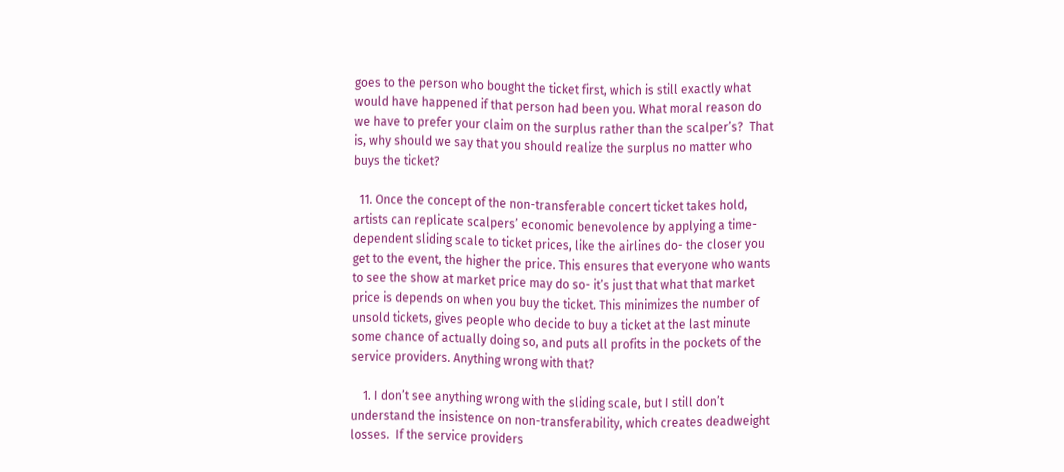goes to the person who bought the ticket first, which is still exactly what would have happened if that person had been you. What moral reason do we have to prefer your claim on the surplus rather than the scalper’s?  That is, why should we say that you should realize the surplus no matter who buys the ticket?

  11. Once the concept of the non-transferable concert ticket takes hold, artists can replicate scalpers’ economic benevolence by applying a time-dependent sliding scale to ticket prices, like the airlines do- the closer you get to the event, the higher the price. This ensures that everyone who wants to see the show at market price may do so- it’s just that what that market price is depends on when you buy the ticket. This minimizes the number of unsold tickets, gives people who decide to buy a ticket at the last minute some chance of actually doing so, and puts all profits in the pockets of the service providers. Anything wrong with that?

    1. I don’t see anything wrong with the sliding scale, but I still don’t understand the insistence on non-transferability, which creates deadweight losses.  If the service providers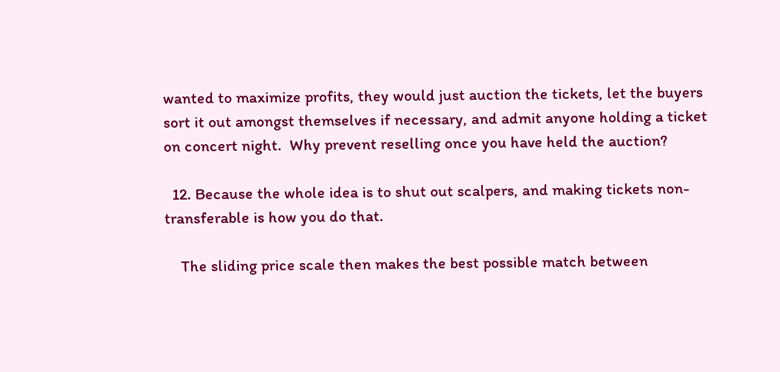wanted to maximize profits, they would just auction the tickets, let the buyers sort it out amongst themselves if necessary, and admit anyone holding a ticket on concert night.  Why prevent reselling once you have held the auction?

  12. Because the whole idea is to shut out scalpers, and making tickets non-transferable is how you do that.

    The sliding price scale then makes the best possible match between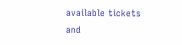available tickets and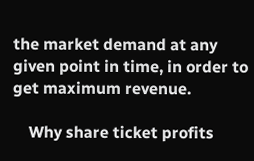the market demand at any given point in time, in order to get maximum revenue.

    Why share ticket profits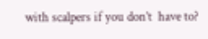with scalpers if you don’t  have to?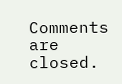Comments are closed.